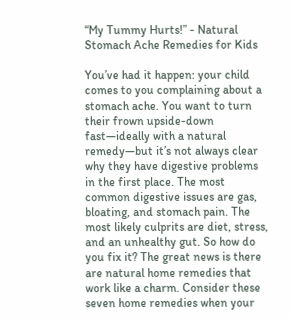“My Tummy Hurts!” - Natural Stomach Ache Remedies for Kids

You’ve had it happen: your child comes to you complaining about a stomach ache. You want to turn their frown upside-down fast—ideally with a natural remedy—but it’s not always clear why they have digestive problems in the first place. The most common digestive issues are gas, bloating, and stomach pain. The most likely culprits are diet, stress, and an unhealthy gut. So how do you fix it? The great news is there are natural home remedies that work like a charm. Consider these seven home remedies when your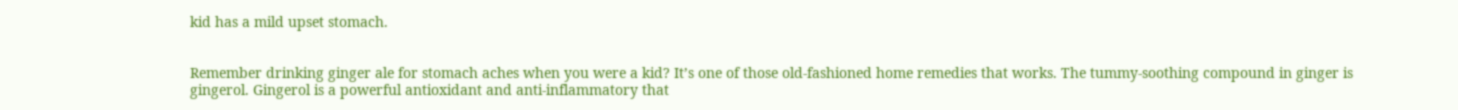kid has a mild upset stomach.


Remember drinking ginger ale for stomach aches when you were a kid? It’s one of those old-fashioned home remedies that works. The tummy-soothing compound in ginger is gingerol. Gingerol is a powerful antioxidant and anti-inflammatory that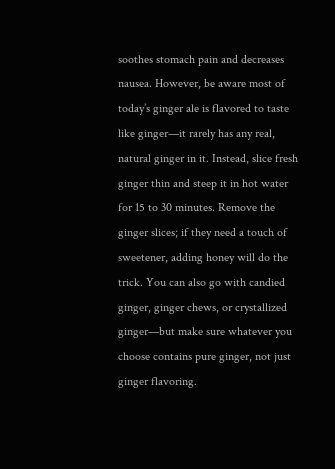soothes stomach pain and decreases nausea. However, be aware most of today’s ginger ale is flavored to taste like ginger—it rarely has any real, natural ginger in it. Instead, slice fresh ginger thin and steep it in hot water for 15 to 30 minutes. Remove the ginger slices; if they need a touch of sweetener, adding honey will do the trick. You can also go with candied ginger, ginger chews, or crystallized ginger—but make sure whatever you choose contains pure ginger, not just ginger flavoring.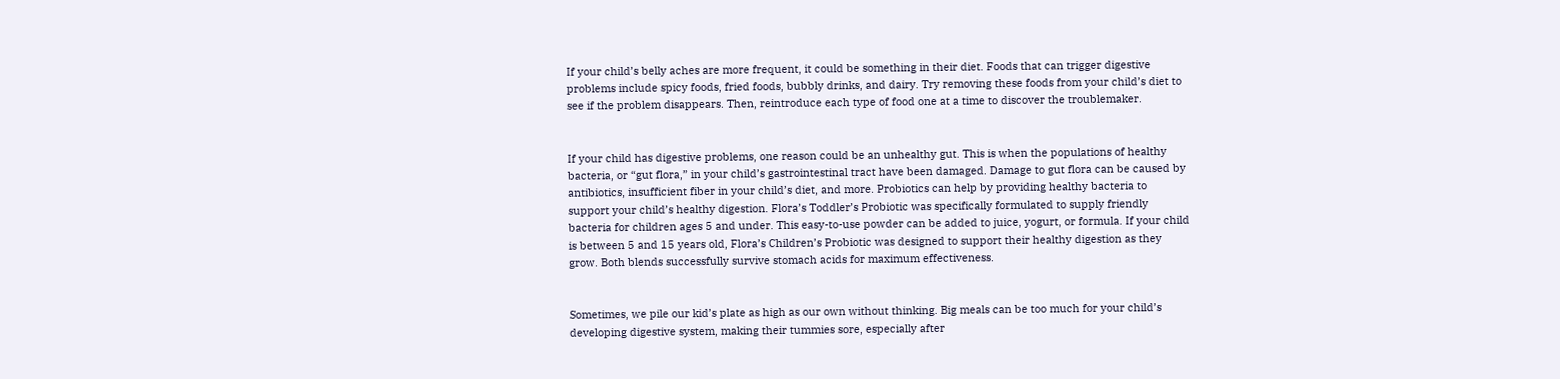If your child’s belly aches are more frequent, it could be something in their diet. Foods that can trigger digestive problems include spicy foods, fried foods, bubbly drinks, and dairy. Try removing these foods from your child’s diet to see if the problem disappears. Then, reintroduce each type of food one at a time to discover the troublemaker.


If your child has digestive problems, one reason could be an unhealthy gut. This is when the populations of healthy bacteria, or “gut flora,” in your child’s gastrointestinal tract have been damaged. Damage to gut flora can be caused by antibiotics, insufficient fiber in your child’s diet, and more. Probiotics can help by providing healthy bacteria to support your child’s healthy digestion. Flora’s Toddler’s Probiotic was specifically formulated to supply friendly bacteria for children ages 5 and under. This easy-to-use powder can be added to juice, yogurt, or formula. If your child is between 5 and 15 years old, Flora’s Children’s Probiotic was designed to support their healthy digestion as they grow. Both blends successfully survive stomach acids for maximum effectiveness.


Sometimes, we pile our kid’s plate as high as our own without thinking. Big meals can be too much for your child’s developing digestive system, making their tummies sore, especially after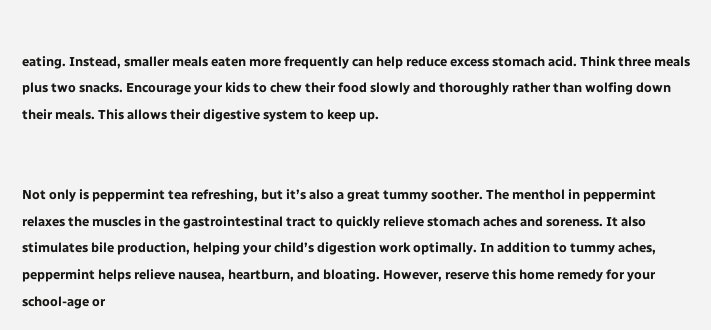eating. Instead, smaller meals eaten more frequently can help reduce excess stomach acid. Think three meals plus two snacks. Encourage your kids to chew their food slowly and thoroughly rather than wolfing down their meals. This allows their digestive system to keep up.


Not only is peppermint tea refreshing, but it’s also a great tummy soother. The menthol in peppermint relaxes the muscles in the gastrointestinal tract to quickly relieve stomach aches and soreness. It also stimulates bile production, helping your child’s digestion work optimally. In addition to tummy aches, peppermint helps relieve nausea, heartburn, and bloating. However, reserve this home remedy for your school-age or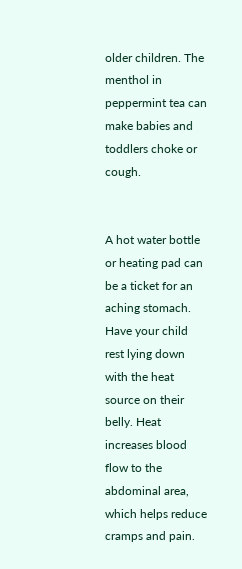older children. The menthol in peppermint tea can make babies and toddlers choke or cough.


A hot water bottle or heating pad can be a ticket for an aching stomach. Have your child rest lying down with the heat source on their belly. Heat increases blood flow to the abdominal area, which helps reduce cramps and pain.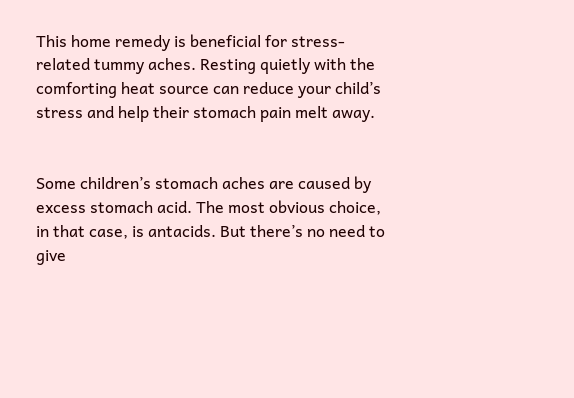This home remedy is beneficial for stress-related tummy aches. Resting quietly with the comforting heat source can reduce your child’s stress and help their stomach pain melt away.


Some children’s stomach aches are caused by excess stomach acid. The most obvious choice, in that case, is antacids. But there’s no need to give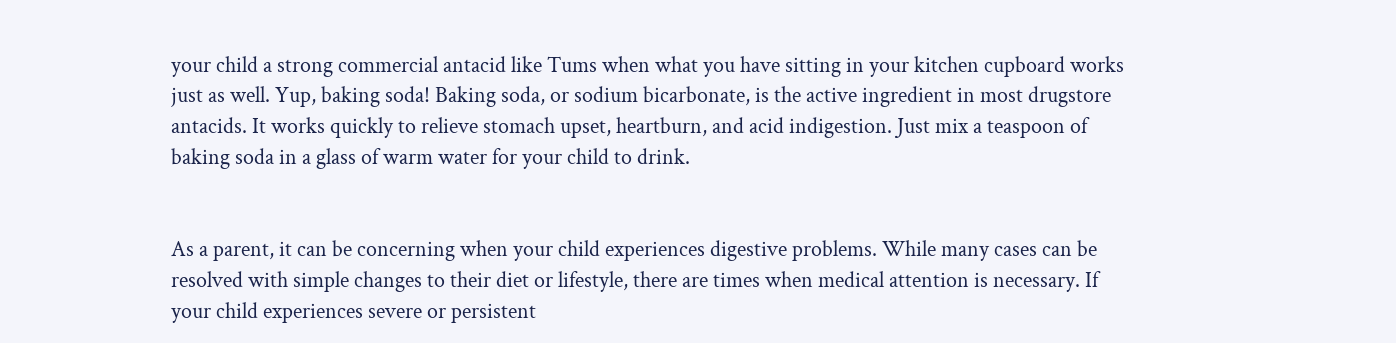your child a strong commercial antacid like Tums when what you have sitting in your kitchen cupboard works just as well. Yup, baking soda! Baking soda, or sodium bicarbonate, is the active ingredient in most drugstore antacids. It works quickly to relieve stomach upset, heartburn, and acid indigestion. Just mix a teaspoon of baking soda in a glass of warm water for your child to drink.


As a parent, it can be concerning when your child experiences digestive problems. While many cases can be resolved with simple changes to their diet or lifestyle, there are times when medical attention is necessary. If your child experiences severe or persistent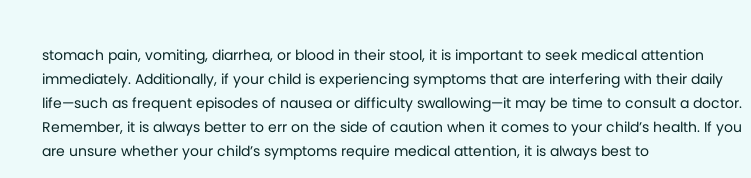stomach pain, vomiting, diarrhea, or blood in their stool, it is important to seek medical attention immediately. Additionally, if your child is experiencing symptoms that are interfering with their daily life—such as frequent episodes of nausea or difficulty swallowing—it may be time to consult a doctor. Remember, it is always better to err on the side of caution when it comes to your child’s health. If you are unsure whether your child’s symptoms require medical attention, it is always best to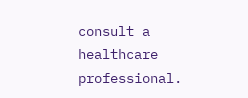consult a healthcare professional.